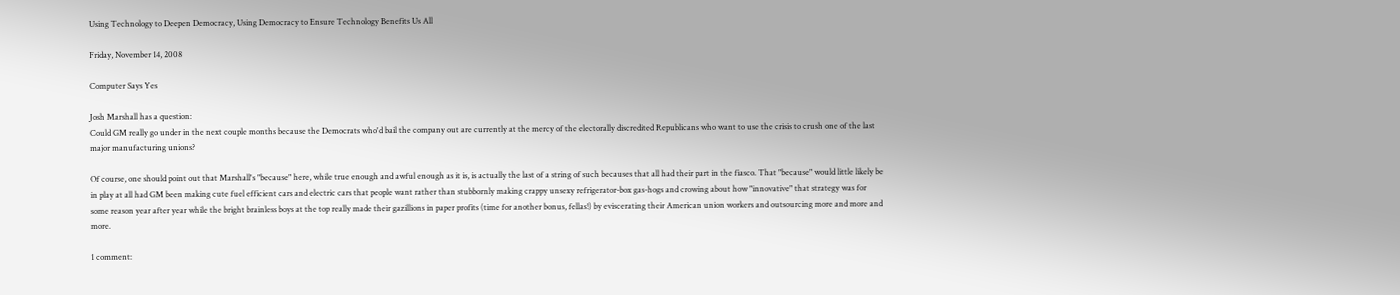Using Technology to Deepen Democracy, Using Democracy to Ensure Technology Benefits Us All

Friday, November 14, 2008

Computer Says Yes

Josh Marshall has a question:
Could GM really go under in the next couple months because the Democrats who'd bail the company out are currently at the mercy of the electorally discredited Republicans who want to use the crisis to crush one of the last major manufacturing unions?

Of course, one should point out that Marshall's "because" here, while true enough and awful enough as it is, is actually the last of a string of such becauses that all had their part in the fiasco. That "because" would little likely be in play at all had GM been making cute fuel efficient cars and electric cars that people want rather than stubbornly making crappy unsexy refrigerator-box gas-hogs and crowing about how "innovative" that strategy was for some reason year after year while the bright brainless boys at the top really made their gazillions in paper profits (time for another bonus, fellas!) by eviscerating their American union workers and outsourcing more and more and more.

1 comment: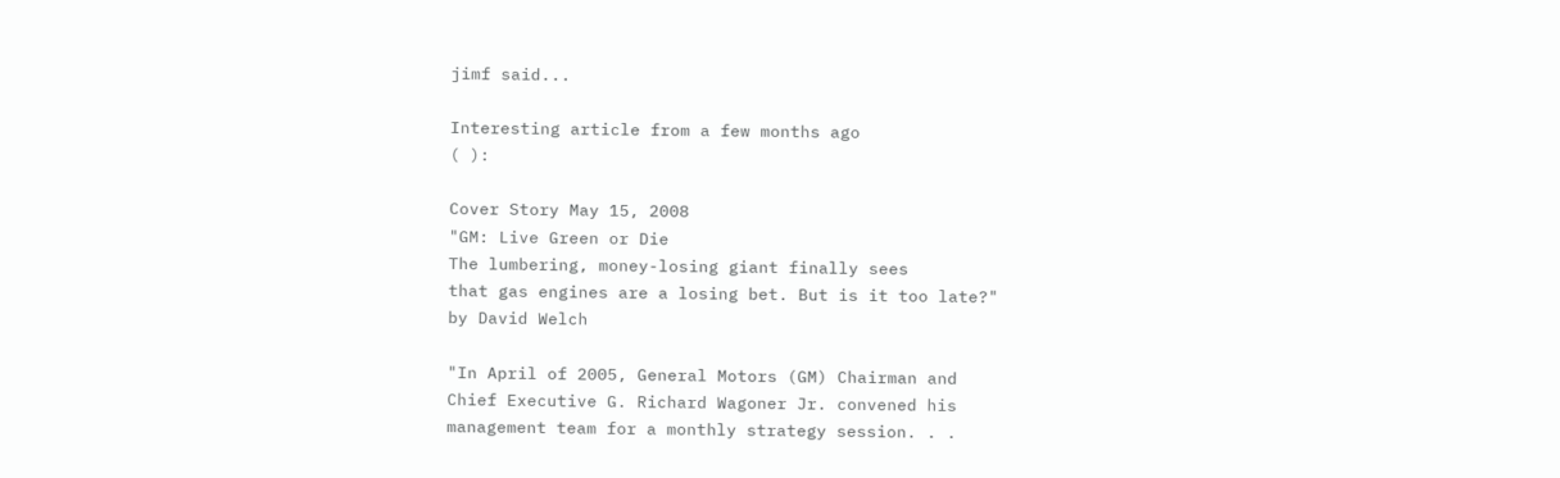jimf said...

Interesting article from a few months ago
( ):

Cover Story May 15, 2008
"GM: Live Green or Die
The lumbering, money-losing giant finally sees
that gas engines are a losing bet. But is it too late?"
by David Welch

"In April of 2005, General Motors (GM) Chairman and
Chief Executive G. Richard Wagoner Jr. convened his
management team for a monthly strategy session. . .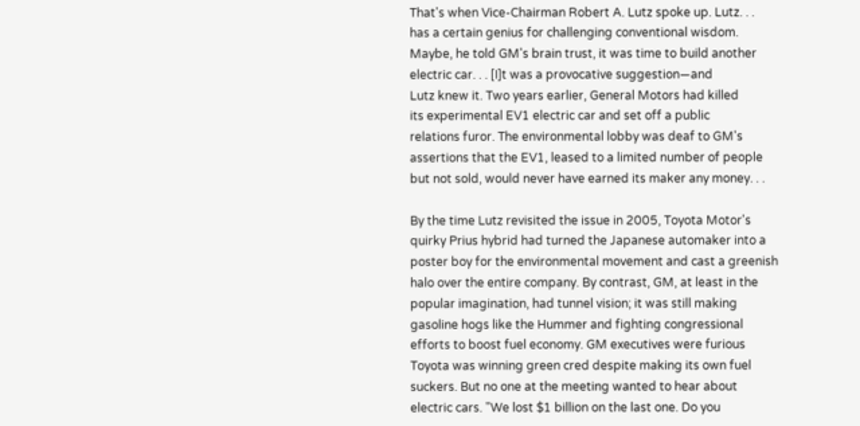That's when Vice-Chairman Robert A. Lutz spoke up. Lutz. . .
has a certain genius for challenging conventional wisdom.
Maybe, he told GM's brain trust, it was time to build another
electric car. . . [I]t was a provocative suggestion—and
Lutz knew it. Two years earlier, General Motors had killed
its experimental EV1 electric car and set off a public
relations furor. The environmental lobby was deaf to GM's
assertions that the EV1, leased to a limited number of people
but not sold, would never have earned its maker any money. . .

By the time Lutz revisited the issue in 2005, Toyota Motor's
quirky Prius hybrid had turned the Japanese automaker into a
poster boy for the environmental movement and cast a greenish
halo over the entire company. By contrast, GM, at least in the
popular imagination, had tunnel vision; it was still making
gasoline hogs like the Hummer and fighting congressional
efforts to boost fuel economy. GM executives were furious
Toyota was winning green cred despite making its own fuel
suckers. But no one at the meeting wanted to hear about
electric cars. "We lost $1 billion on the last one. Do you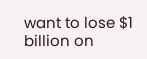want to lose $1 billion on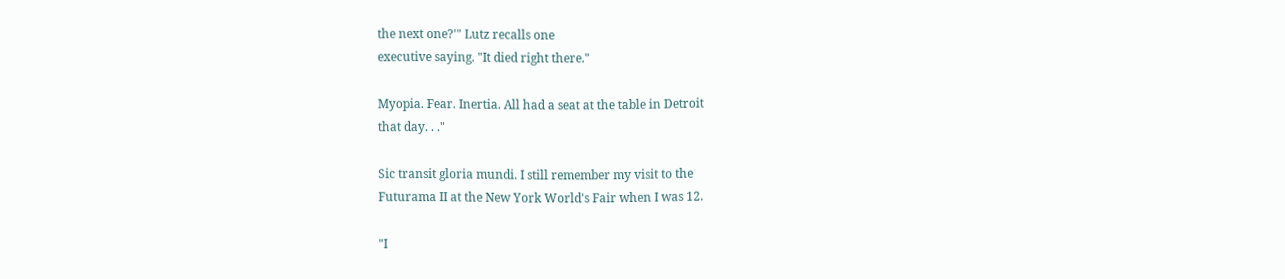the next one?'" Lutz recalls one
executive saying. "It died right there."

Myopia. Fear. Inertia. All had a seat at the table in Detroit
that day. . ."

Sic transit gloria mundi. I still remember my visit to the
Futurama II at the New York World's Fair when I was 12.

"I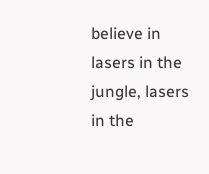believe in lasers in the jungle, lasers in the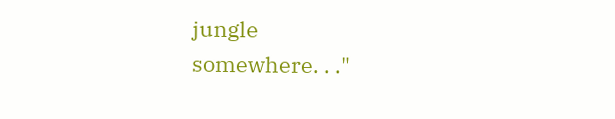jungle
somewhere. . ."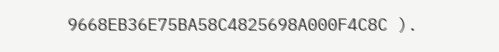9668EB36E75BA58C4825698A000F4C8C ).